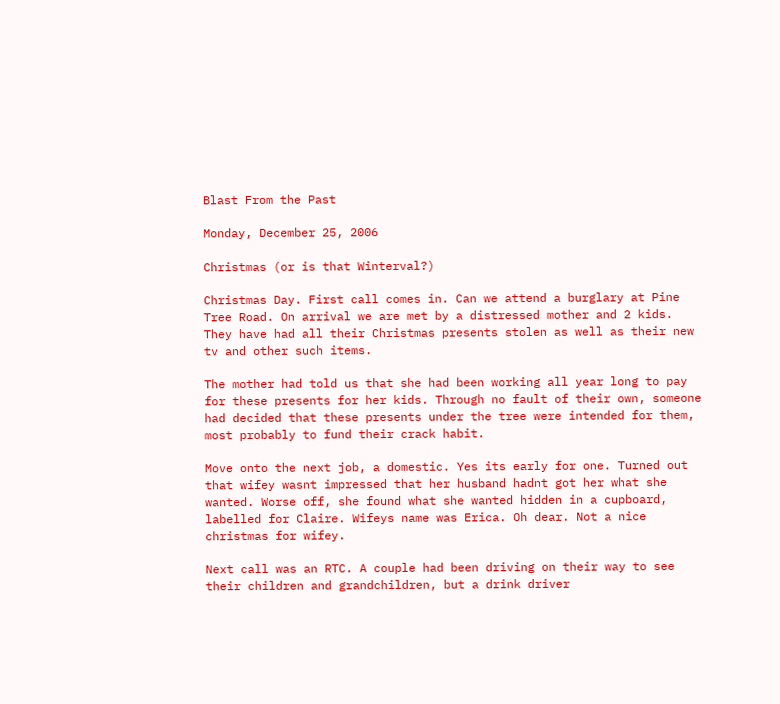Blast From the Past

Monday, December 25, 2006

Christmas (or is that Winterval?)

Christmas Day. First call comes in. Can we attend a burglary at Pine Tree Road. On arrival we are met by a distressed mother and 2 kids. They have had all their Christmas presents stolen as well as their new tv and other such items.

The mother had told us that she had been working all year long to pay for these presents for her kids. Through no fault of their own, someone had decided that these presents under the tree were intended for them, most probably to fund their crack habit.

Move onto the next job, a domestic. Yes its early for one. Turned out that wifey wasnt impressed that her husband hadnt got her what she wanted. Worse off, she found what she wanted hidden in a cupboard, labelled for Claire. Wifeys name was Erica. Oh dear. Not a nice christmas for wifey.

Next call was an RTC. A couple had been driving on their way to see their children and grandchildren, but a drink driver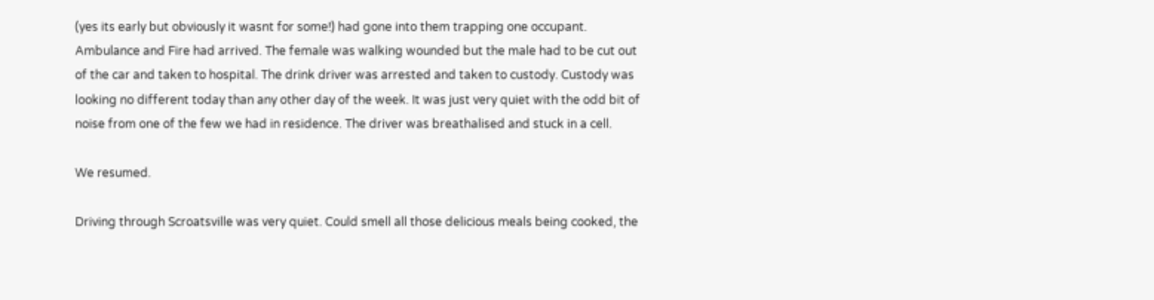(yes its early but obviously it wasnt for some!) had gone into them trapping one occupant. Ambulance and Fire had arrived. The female was walking wounded but the male had to be cut out of the car and taken to hospital. The drink driver was arrested and taken to custody. Custody was looking no different today than any other day of the week. It was just very quiet with the odd bit of noise from one of the few we had in residence. The driver was breathalised and stuck in a cell.

We resumed.

Driving through Scroatsville was very quiet. Could smell all those delicious meals being cooked, the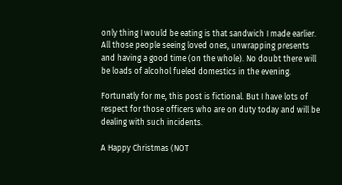only thing I would be eating is that sandwich I made earlier. All those people seeing loved ones, unwrapping presents and having a good time (on the whole). No doubt there will be loads of alcohol fueled domestics in the evening.

Fortunatly for me, this post is fictional. But I have lots of respect for those officers who are on duty today and will be dealing with such incidents.

A Happy Christmas (NOT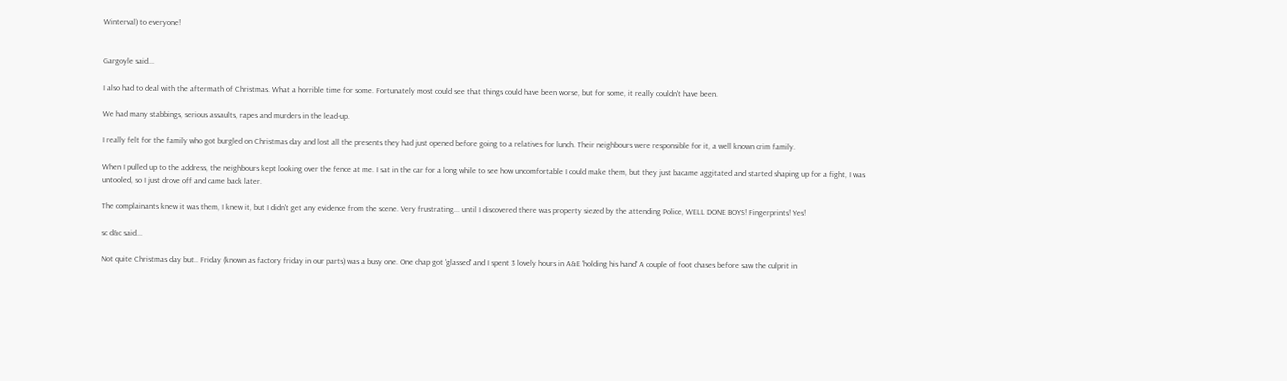Winterval) to everyone!


Gargoyle said...

I also had to deal with the aftermath of Christmas. What a horrible time for some. Fortunately most could see that things could have been worse, but for some, it really couldn't have been.

We had many stabbings, serious assaults, rapes and murders in the lead-up.

I really felt for the family who got burgled on Christmas day and lost all the presents they had just opened before going to a relatives for lunch. Their neighbours were responsible for it, a well known crim family.

When I pulled up to the address, the neighbours kept looking over the fence at me. I sat in the car for a long while to see how uncomfortable I could make them, but they just bacame aggitated and started shaping up for a fight, I was untooled, so I just drove off and came back later.

The complainants knew it was them, I knew it, but I didn't get any evidence from the scene. Very frustrating... until I discovered there was property siezed by the attending Police, WELL DONE BOYS! Fingerprints! Yes!

sc d&c said...

Not quite Christmas day but.. Friday (known as factory friday in our parts) was a busy one. One chap got 'glassed' and I spent 3 lovely hours in A&E 'holding his hand' A couple of foot chases before saw the culprit in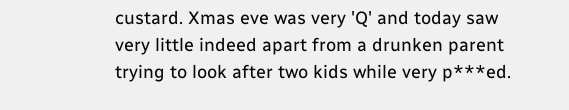custard. Xmas eve was very 'Q' and today saw very little indeed apart from a drunken parent trying to look after two kids while very p***ed.